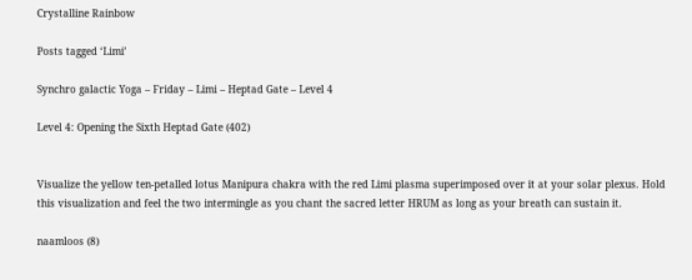Crystalline Rainbow

Posts tagged ‘Limi’

Synchro galactic Yoga – Friday – Limi – Heptad Gate – Level 4

Level 4: Opening the Sixth Heptad Gate (402)


Visualize the yellow ten-petalled lotus Manipura chakra with the red Limi plasma superimposed over it at your solar plexus. Hold this visualization and feel the two intermingle as you chant the sacred letter HRUM as long as your breath can sustain it.

naamloos (8)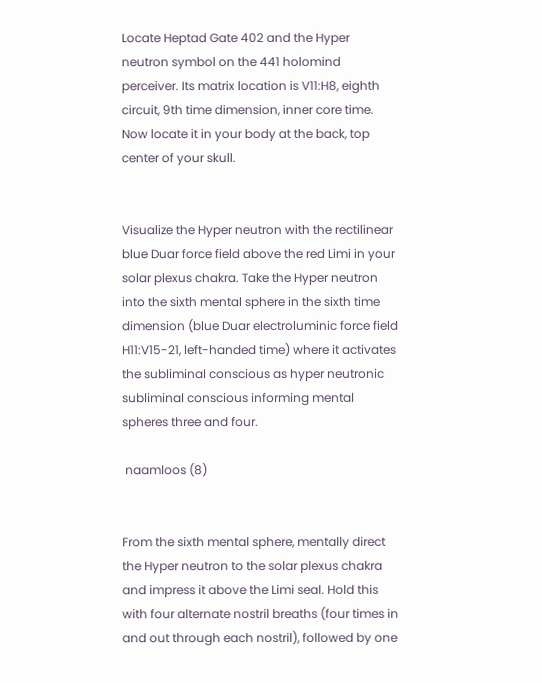Locate Heptad Gate 402 and the Hyper neutron symbol on the 441 holomind perceiver. Its matrix location is V11:H8, eighth circuit, 9th time dimension, inner core time. Now locate it in your body at the back, top center of your skull.


Visualize the Hyper neutron with the rectilinear blue Duar force field above the red Limi in your solar plexus chakra. Take the Hyper neutron into the sixth mental sphere in the sixth time dimension (blue Duar electroluminic force field H11:V15-21, left-handed time) where it activates the subliminal conscious as hyper neutronic subliminal conscious informing mental spheres three and four.

 naamloos (8)


From the sixth mental sphere, mentally direct the Hyper neutron to the solar plexus chakra and impress it above the Limi seal. Hold this with four alternate nostril breaths (four times in and out through each nostril), followed by one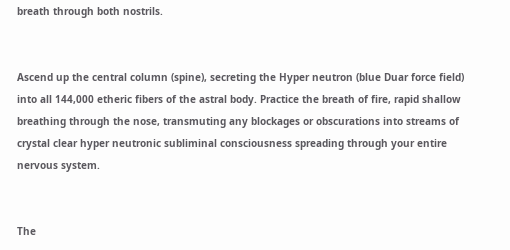breath through both nostrils.


Ascend up the central column (spine), secreting the Hyper neutron (blue Duar force field) into all 144,000 etheric fibers of the astral body. Practice the breath of fire, rapid shallow breathing through the nose, transmuting any blockages or obscurations into streams of crystal clear hyper neutronic subliminal consciousness spreading through your entire nervous system.


The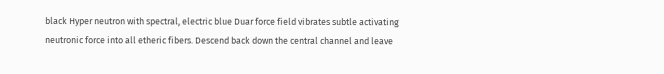black Hyper neutron with spectral, electric blue Duar force field vibrates subtle activating neutronic force into all etheric fibers. Descend back down the central channel and leave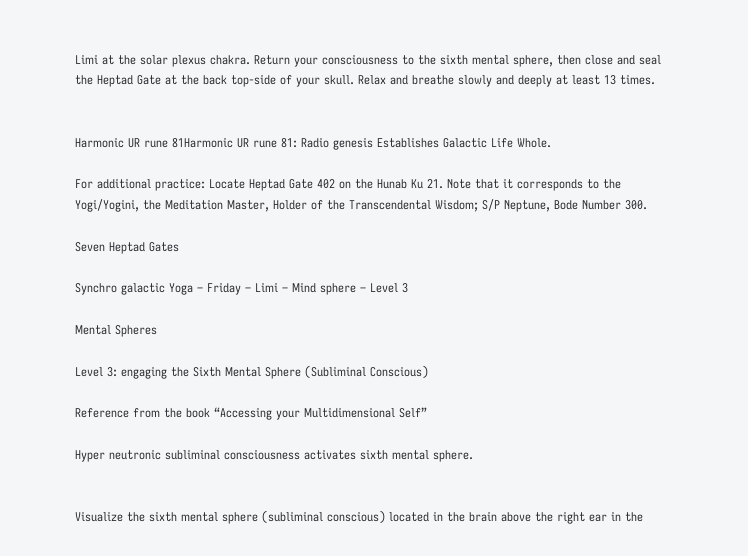Limi at the solar plexus chakra. Return your consciousness to the sixth mental sphere, then close and seal the Heptad Gate at the back top-side of your skull. Relax and breathe slowly and deeply at least 13 times.


Harmonic UR rune 81Harmonic UR rune 81: Radio genesis Establishes Galactic Life Whole.

For additional practice: Locate Heptad Gate 402 on the Hunab Ku 21. Note that it corresponds to the Yogi/Yogini, the Meditation Master, Holder of the Transcendental Wisdom; S/P Neptune, Bode Number 300.

Seven Heptad Gates

Synchro galactic Yoga – Friday – Limi – Mind sphere – Level 3

Mental Spheres

Level 3: engaging the Sixth Mental Sphere (Subliminal Conscious)

Reference from the book “Accessing your Multidimensional Self”

Hyper neutronic subliminal consciousness activates sixth mental sphere.


Visualize the sixth mental sphere (subliminal conscious) located in the brain above the right ear in the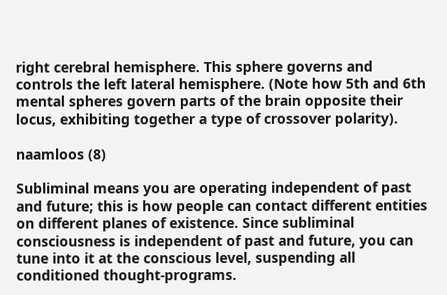right cerebral hemisphere. This sphere governs and controls the left lateral hemisphere. (Note how 5th and 6th mental spheres govern parts of the brain opposite their locus, exhibiting together a type of crossover polarity).

naamloos (8)

Subliminal means you are operating independent of past and future; this is how people can contact different entities on different planes of existence. Since subliminal consciousness is independent of past and future, you can tune into it at the conscious level, suspending all conditioned thought-programs.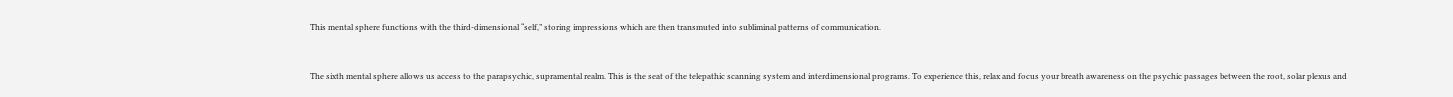This mental sphere functions with the third-dimensional “self,” storing impressions which are then transmuted into subliminal patterns of communication.


The sixth mental sphere allows us access to the parapsychic, supramental realm. This is the seat of the telepathic scanning system and interdimensional programs. To experience this, relax and focus your breath awareness on the psychic passages between the root, solar plexus and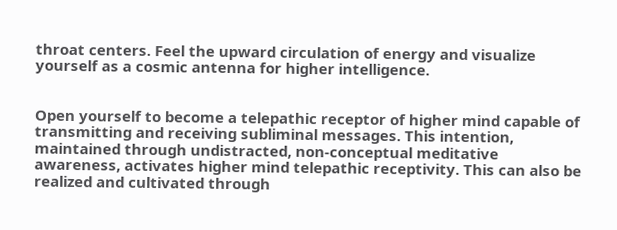throat centers. Feel the upward circulation of energy and visualize yourself as a cosmic antenna for higher intelligence.


Open yourself to become a telepathic receptor of higher mind capable of transmitting and receiving subliminal messages. This intention, maintained through undistracted, non-conceptual meditative awareness, activates higher mind telepathic receptivity. This can also be realized and cultivated through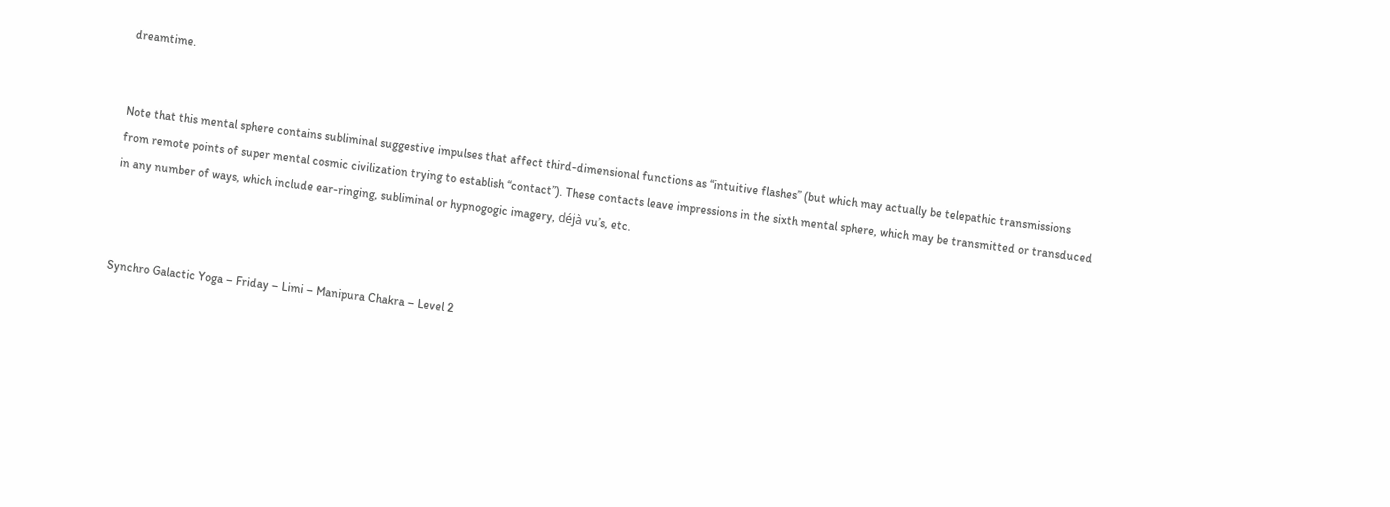dreamtime.


Note that this mental sphere contains subliminal suggestive impulses that affect third-dimensional functions as “intuitive flashes” (but which may actually be telepathic transmissions from remote points of super mental cosmic civilization trying to establish “contact”). These contacts leave impressions in the sixth mental sphere, which may be transmitted or transduced in any number of ways, which include ear-ringing, subliminal or hypnogogic imagery, déjà vu’s, etc.



Synchro Galactic Yoga – Friday – Limi – Manipura Chakra – Level 2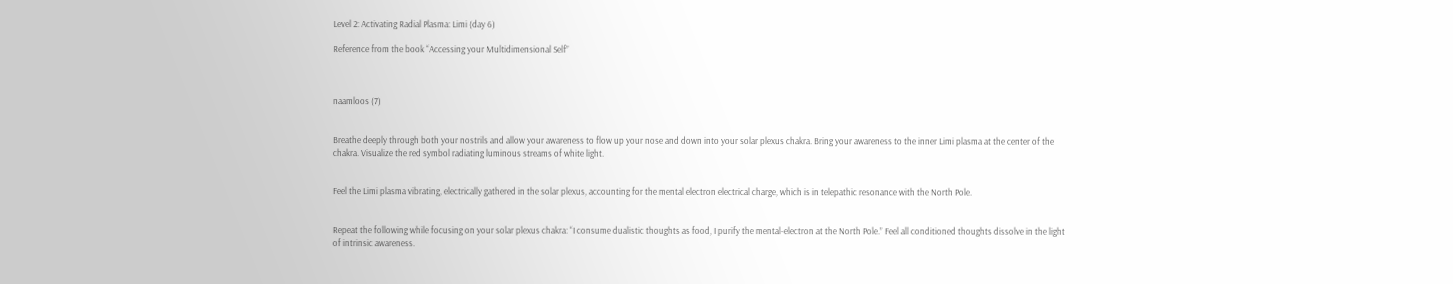Level 2: Activating Radial Plasma: Limi (day 6)

Reference from the book “Accessing your Multidimensional Self”



naamloos (7)


Breathe deeply through both your nostrils and allow your awareness to flow up your nose and down into your solar plexus chakra. Bring your awareness to the inner Limi plasma at the center of the chakra. Visualize the red symbol radiating luminous streams of white light.


Feel the Limi plasma vibrating, electrically gathered in the solar plexus, accounting for the mental electron electrical charge, which is in telepathic resonance with the North Pole.


Repeat the following while focusing on your solar plexus chakra: “I consume dualistic thoughts as food, I purify the mental-electron at the North Pole.” Feel all conditioned thoughts dissolve in the light of intrinsic awareness.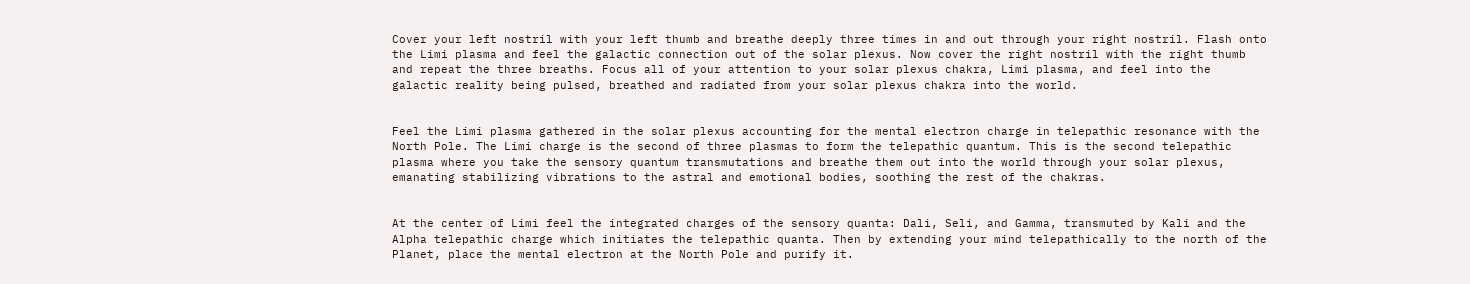Cover your left nostril with your left thumb and breathe deeply three times in and out through your right nostril. Flash onto the Limi plasma and feel the galactic connection out of the solar plexus. Now cover the right nostril with the right thumb and repeat the three breaths. Focus all of your attention to your solar plexus chakra, Limi plasma, and feel into the galactic reality being pulsed, breathed and radiated from your solar plexus chakra into the world.


Feel the Limi plasma gathered in the solar plexus accounting for the mental electron charge in telepathic resonance with the North Pole. The Limi charge is the second of three plasmas to form the telepathic quantum. This is the second telepathic plasma where you take the sensory quantum transmutations and breathe them out into the world through your solar plexus, emanating stabilizing vibrations to the astral and emotional bodies, soothing the rest of the chakras.


At the center of Limi feel the integrated charges of the sensory quanta: Dali, Seli, and Gamma, transmuted by Kali and the Alpha telepathic charge which initiates the telepathic quanta. Then by extending your mind telepathically to the north of the Planet, place the mental electron at the North Pole and purify it.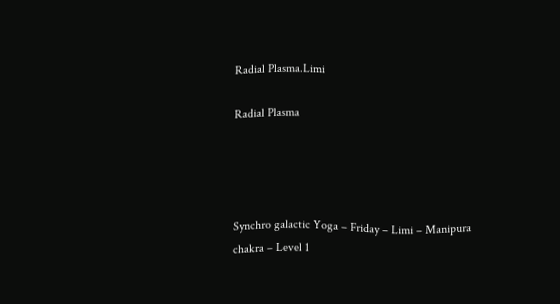Radial Plasma.Limi

Radial Plasma




Synchro galactic Yoga – Friday – Limi – Manipura chakra – Level 1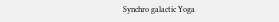Synchro galactic Yoga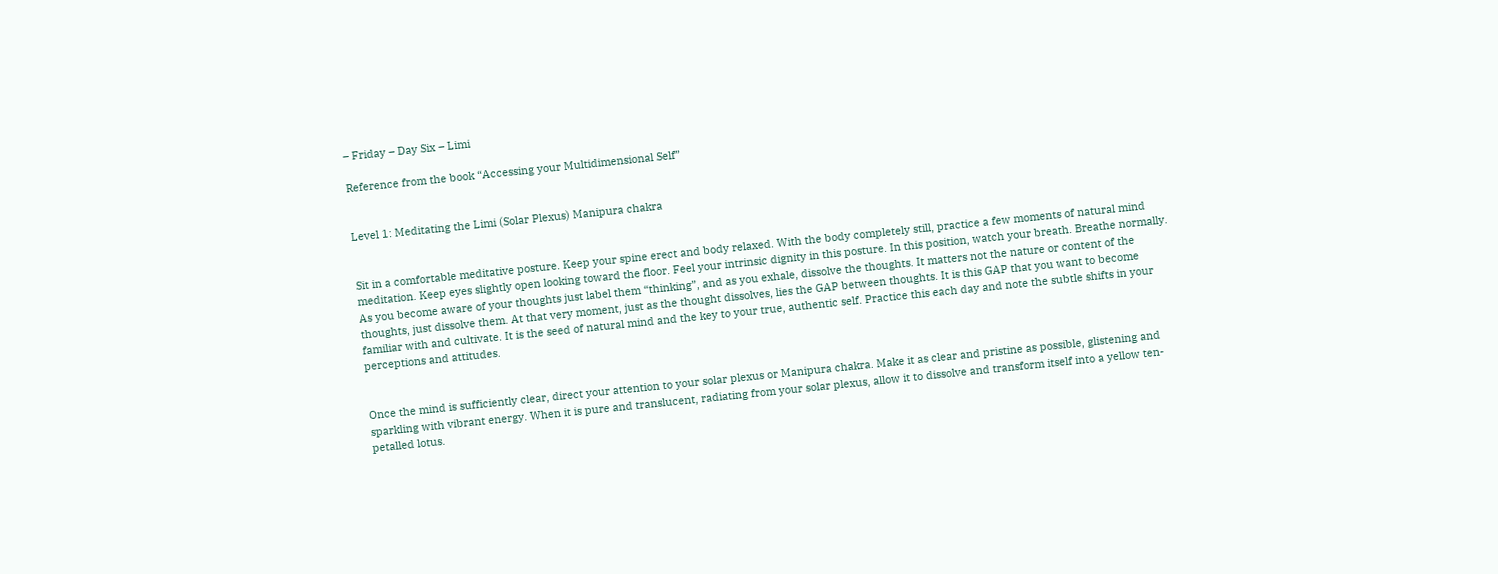– Friday – Day Six – Limi

Reference from the book “Accessing your Multidimensional Self”


Level 1: Meditating the Limi (Solar Plexus) Manipura chakra


Sit in a comfortable meditative posture. Keep your spine erect and body relaxed. With the body completely still, practice a few moments of natural mind meditation. Keep eyes slightly open looking toward the floor. Feel your intrinsic dignity in this posture. In this position, watch your breath. Breathe normally. As you become aware of your thoughts just label them “thinking”, and as you exhale, dissolve the thoughts. It matters not the nature or content of the thoughts, just dissolve them. At that very moment, just as the thought dissolves, lies the GAP between thoughts. It is this GAP that you want to become familiar with and cultivate. It is the seed of natural mind and the key to your true, authentic self. Practice this each day and note the subtle shifts in your perceptions and attitudes.


Once the mind is sufficiently clear, direct your attention to your solar plexus or Manipura chakra. Make it as clear and pristine as possible, glistening and sparkling with vibrant energy. When it is pure and translucent, radiating from your solar plexus, allow it to dissolve and transform itself into a yellow ten-petalled lotus.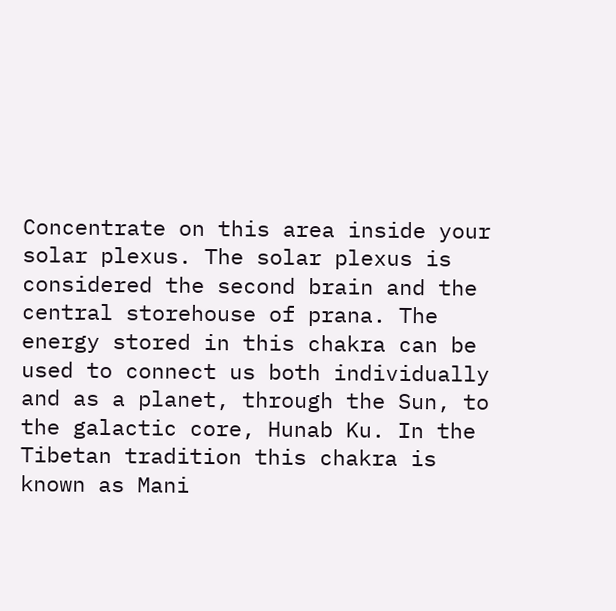Concentrate on this area inside your solar plexus. The solar plexus is considered the second brain and the central storehouse of prana. The energy stored in this chakra can be used to connect us both individually and as a planet, through the Sun, to the galactic core, Hunab Ku. In the Tibetan tradition this chakra is known as Mani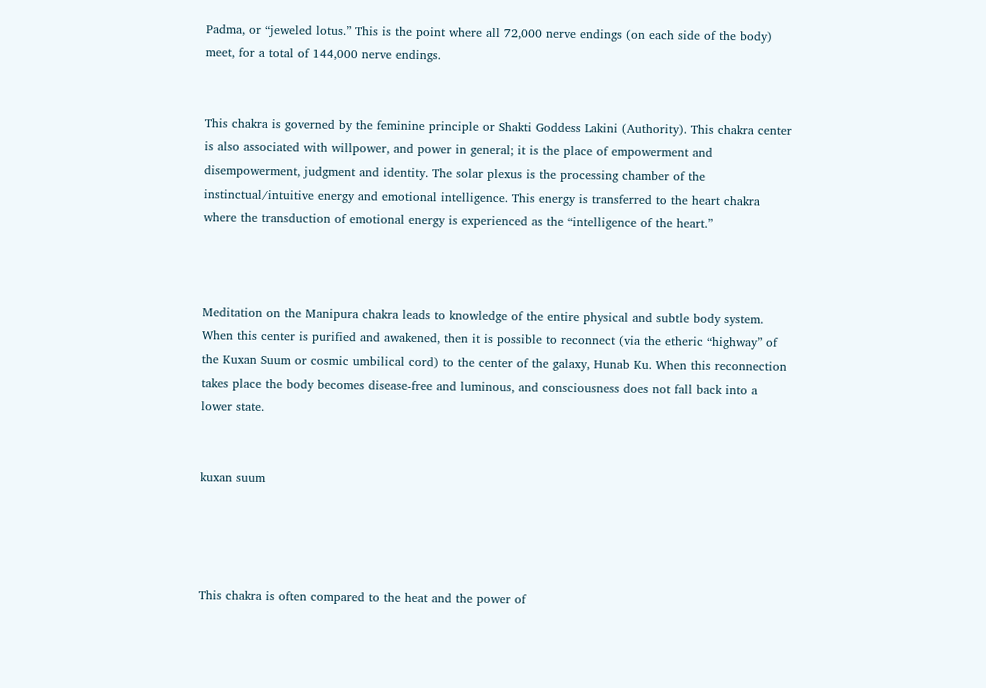Padma, or “jeweled lotus.” This is the point where all 72,000 nerve endings (on each side of the body) meet, for a total of 144,000 nerve endings.


This chakra is governed by the feminine principle or Shakti Goddess Lakini (Authority). This chakra center is also associated with willpower, and power in general; it is the place of empowerment and disempowerment, judgment and identity. The solar plexus is the processing chamber of the instinctual/intuitive energy and emotional intelligence. This energy is transferred to the heart chakra where the transduction of emotional energy is experienced as the “intelligence of the heart.”



Meditation on the Manipura chakra leads to knowledge of the entire physical and subtle body system. When this center is purified and awakened, then it is possible to reconnect (via the etheric “highway” of the Kuxan Suum or cosmic umbilical cord) to the center of the galaxy, Hunab Ku. When this reconnection takes place the body becomes disease-free and luminous, and consciousness does not fall back into a lower state.


kuxan suum




This chakra is often compared to the heat and the power of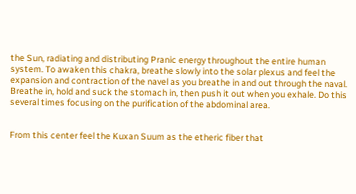the Sun, radiating and distributing Pranic energy throughout the entire human system. To awaken this chakra, breathe slowly into the solar plexus and feel the expansion and contraction of the navel as you breathe in and out through the naval. Breathe in, hold and suck the stomach in, then push it out when you exhale. Do this several times focusing on the purification of the abdominal area.


From this center feel the Kuxan Suum as the etheric fiber that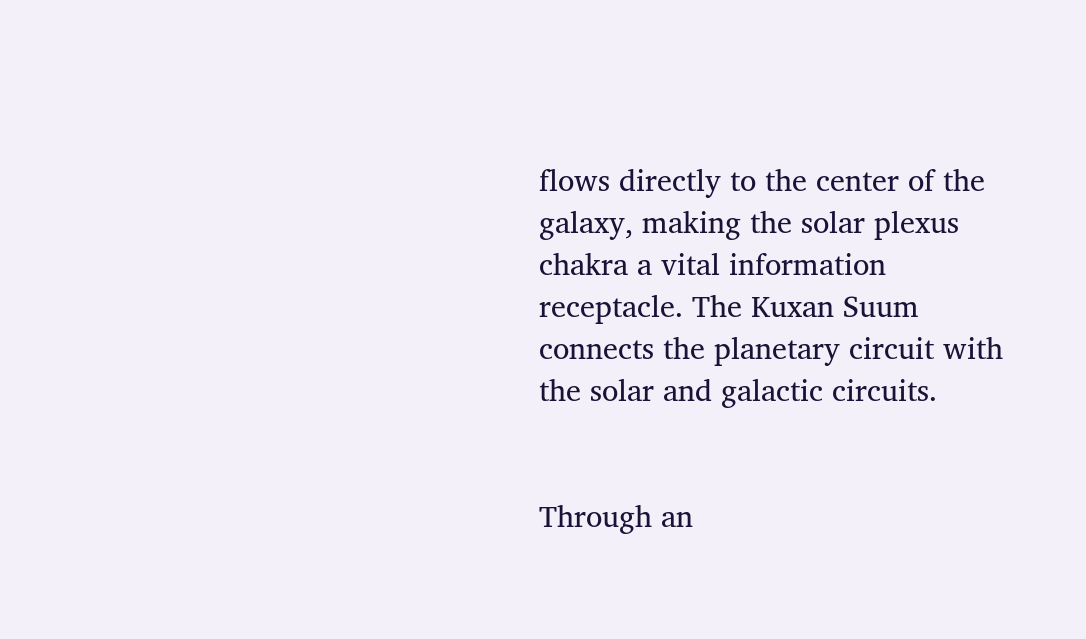flows directly to the center of the galaxy, making the solar plexus chakra a vital information receptacle. The Kuxan Suum connects the planetary circuit with the solar and galactic circuits.


Through an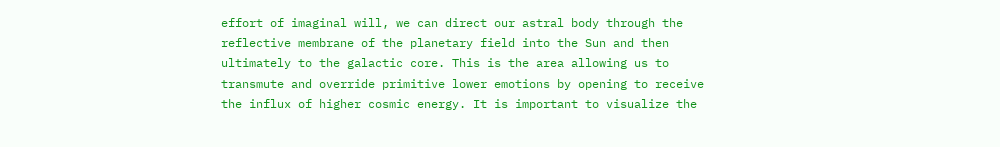effort of imaginal will, we can direct our astral body through the reflective membrane of the planetary field into the Sun and then ultimately to the galactic core. This is the area allowing us to transmute and override primitive lower emotions by opening to receive the influx of higher cosmic energy. It is important to visualize the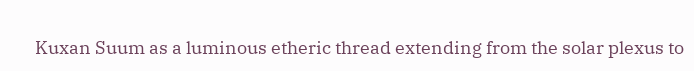Kuxan Suum as a luminous etheric thread extending from the solar plexus to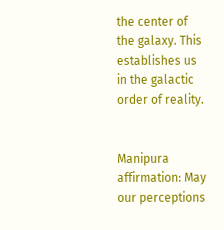the center of the galaxy. This establishes us in the galactic order of reality.


Manipura affirmation: May our perceptions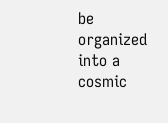be organized into a cosmic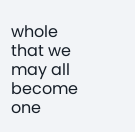whole that we may all become one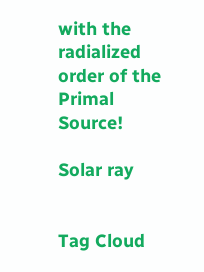with the radialized order of the Primal Source!

Solar ray


Tag Cloud